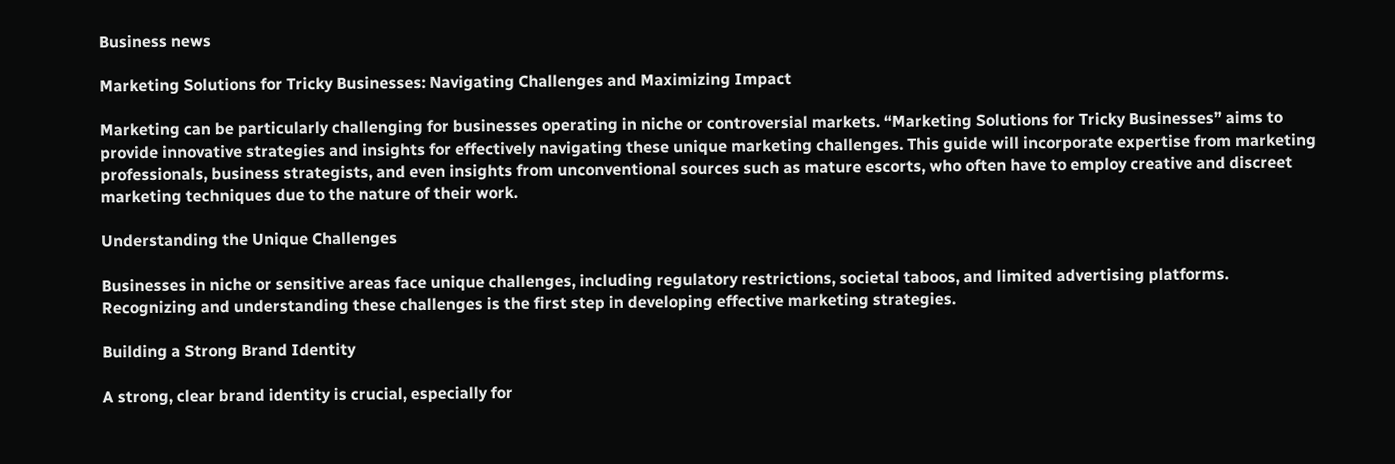Business news

Marketing Solutions for Tricky Businesses: Navigating Challenges and Maximizing Impact

Marketing can be particularly challenging for businesses operating in niche or controversial markets. “Marketing Solutions for Tricky Businesses” aims to provide innovative strategies and insights for effectively navigating these unique marketing challenges. This guide will incorporate expertise from marketing professionals, business strategists, and even insights from unconventional sources such as mature escorts, who often have to employ creative and discreet marketing techniques due to the nature of their work.

Understanding the Unique Challenges

Businesses in niche or sensitive areas face unique challenges, including regulatory restrictions, societal taboos, and limited advertising platforms. Recognizing and understanding these challenges is the first step in developing effective marketing strategies.

Building a Strong Brand Identity

A strong, clear brand identity is crucial, especially for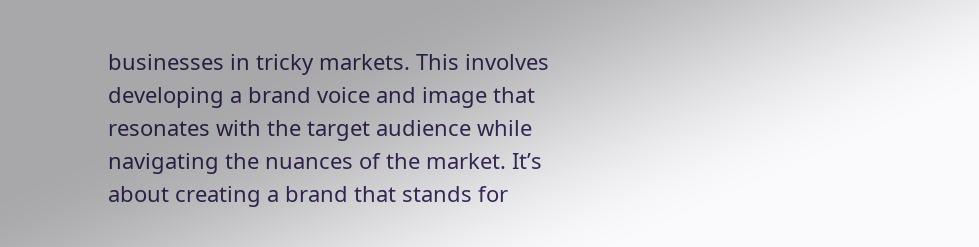businesses in tricky markets. This involves developing a brand voice and image that resonates with the target audience while navigating the nuances of the market. It’s about creating a brand that stands for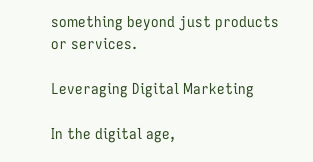something beyond just products or services.

Leveraging Digital Marketing

In the digital age,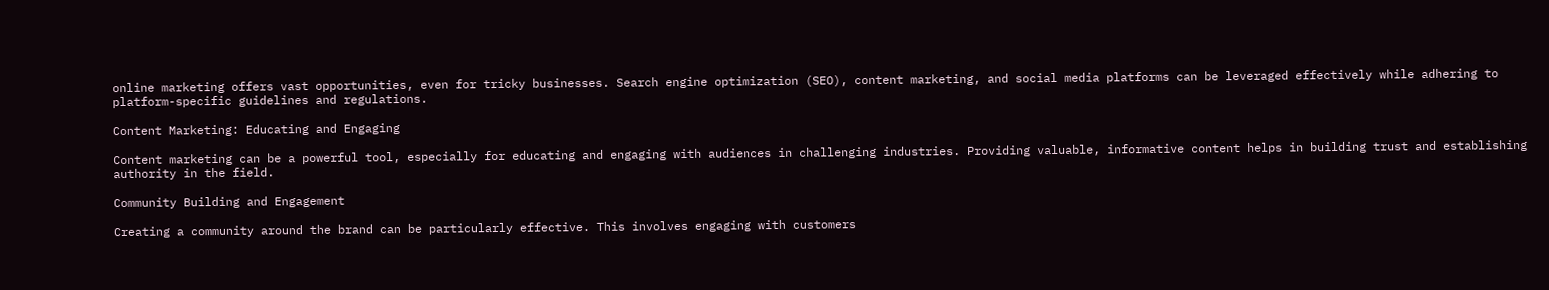online marketing offers vast opportunities, even for tricky businesses. Search engine optimization (SEO), content marketing, and social media platforms can be leveraged effectively while adhering to platform-specific guidelines and regulations.

Content Marketing: Educating and Engaging

Content marketing can be a powerful tool, especially for educating and engaging with audiences in challenging industries. Providing valuable, informative content helps in building trust and establishing authority in the field.

Community Building and Engagement

Creating a community around the brand can be particularly effective. This involves engaging with customers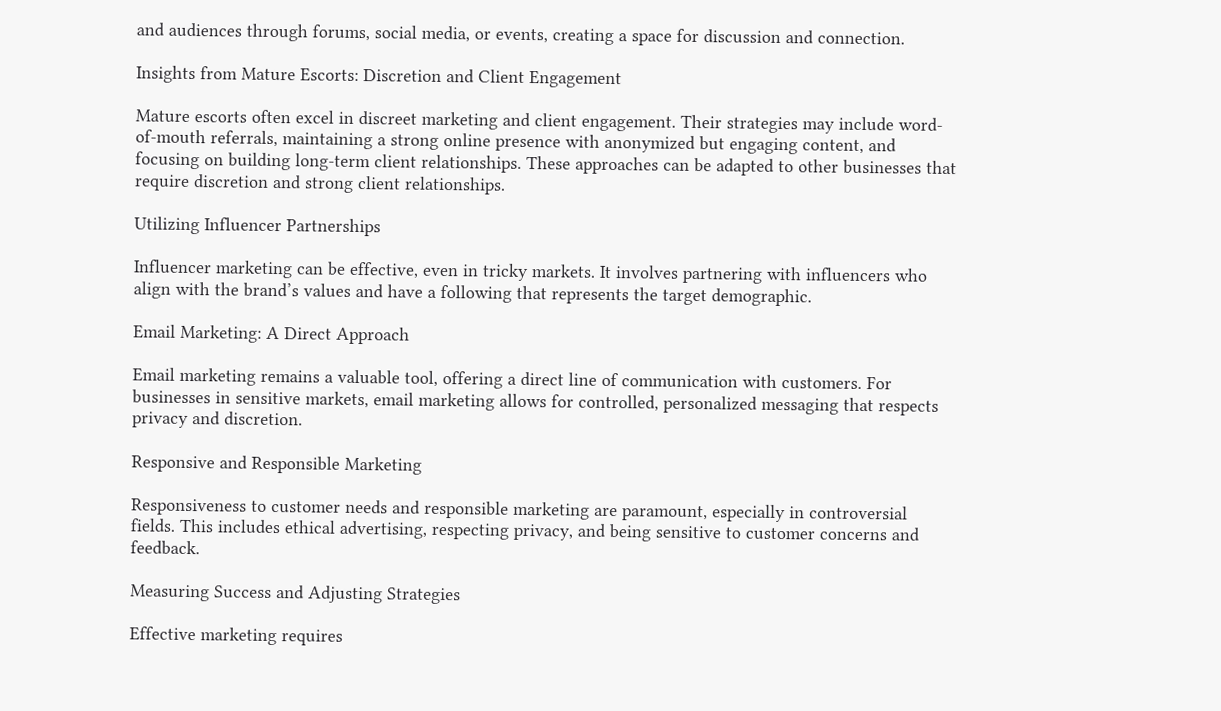and audiences through forums, social media, or events, creating a space for discussion and connection.

Insights from Mature Escorts: Discretion and Client Engagement

Mature escorts often excel in discreet marketing and client engagement. Their strategies may include word-of-mouth referrals, maintaining a strong online presence with anonymized but engaging content, and focusing on building long-term client relationships. These approaches can be adapted to other businesses that require discretion and strong client relationships.

Utilizing Influencer Partnerships

Influencer marketing can be effective, even in tricky markets. It involves partnering with influencers who align with the brand’s values and have a following that represents the target demographic.

Email Marketing: A Direct Approach

Email marketing remains a valuable tool, offering a direct line of communication with customers. For businesses in sensitive markets, email marketing allows for controlled, personalized messaging that respects privacy and discretion.

Responsive and Responsible Marketing

Responsiveness to customer needs and responsible marketing are paramount, especially in controversial fields. This includes ethical advertising, respecting privacy, and being sensitive to customer concerns and feedback.

Measuring Success and Adjusting Strategies

Effective marketing requires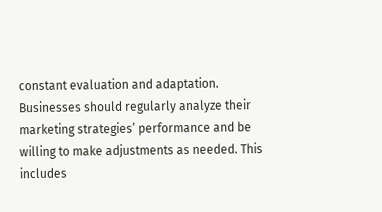constant evaluation and adaptation. Businesses should regularly analyze their marketing strategies’ performance and be willing to make adjustments as needed. This includes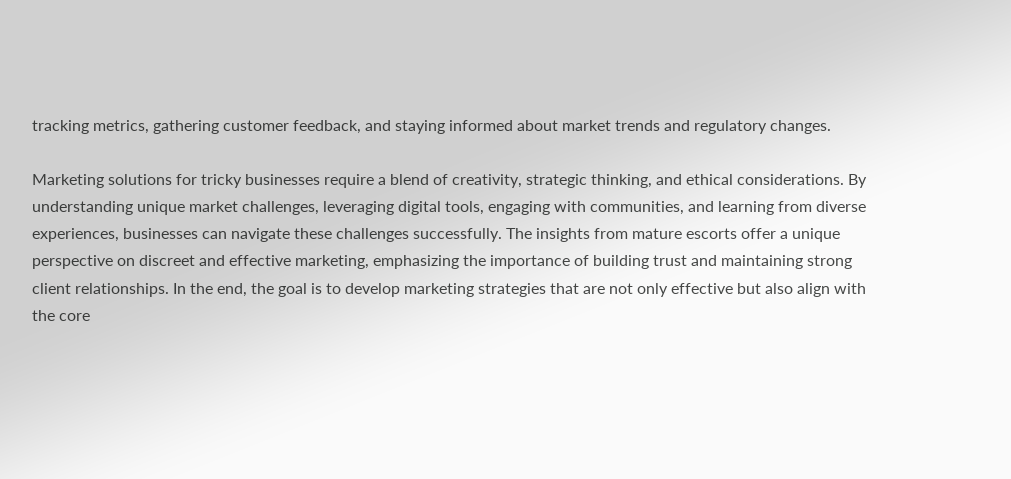tracking metrics, gathering customer feedback, and staying informed about market trends and regulatory changes.

Marketing solutions for tricky businesses require a blend of creativity, strategic thinking, and ethical considerations. By understanding unique market challenges, leveraging digital tools, engaging with communities, and learning from diverse experiences, businesses can navigate these challenges successfully. The insights from mature escorts offer a unique perspective on discreet and effective marketing, emphasizing the importance of building trust and maintaining strong client relationships. In the end, the goal is to develop marketing strategies that are not only effective but also align with the core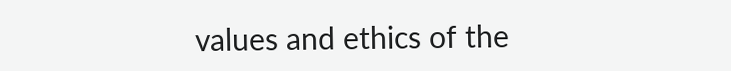values and ethics of the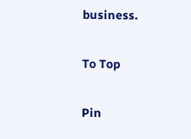business.

To Top

Pin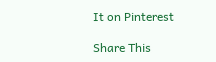It on Pinterest

Share This